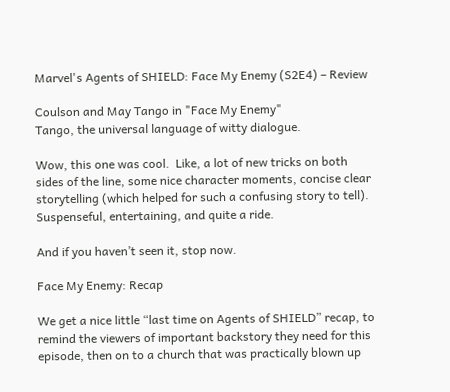Marvel's Agents of SHIELD: Face My Enemy (S2E4) – Review

Coulson and May Tango in "Face My Enemy"
Tango, the universal language of witty dialogue.

Wow, this one was cool.  Like, a lot of new tricks on both sides of the line, some nice character moments, concise clear storytelling (which helped for such a confusing story to tell).  Suspenseful, entertaining, and quite a ride.

And if you haven’t seen it, stop now.

Face My Enemy: Recap

We get a nice little “last time on Agents of SHIELD” recap, to remind the viewers of important backstory they need for this episode, then on to a church that was practically blown up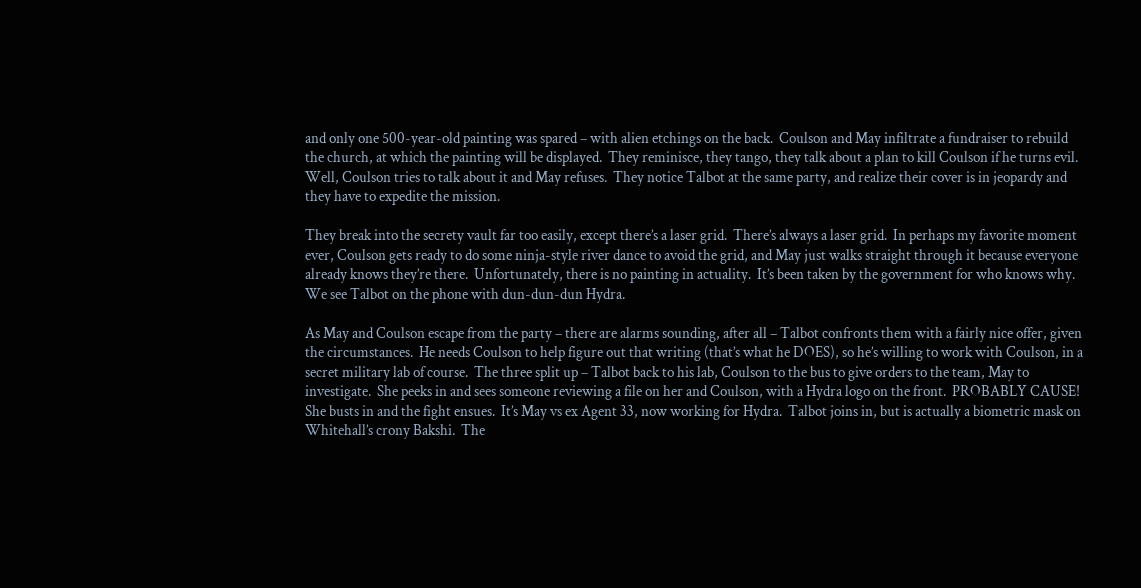and only one 500-year-old painting was spared – with alien etchings on the back.  Coulson and May infiltrate a fundraiser to rebuild the church, at which the painting will be displayed.  They reminisce, they tango, they talk about a plan to kill Coulson if he turns evil.  Well, Coulson tries to talk about it and May refuses.  They notice Talbot at the same party, and realize their cover is in jeopardy and they have to expedite the mission.

They break into the secrety vault far too easily, except there’s a laser grid.  There’s always a laser grid.  In perhaps my favorite moment ever, Coulson gets ready to do some ninja-style river dance to avoid the grid, and May just walks straight through it because everyone already knows they’re there.  Unfortunately, there is no painting in actuality.  It’s been taken by the government for who knows why.  We see Talbot on the phone with dun-dun-dun Hydra.

As May and Coulson escape from the party – there are alarms sounding, after all – Talbot confronts them with a fairly nice offer, given the circumstances.  He needs Coulson to help figure out that writing (that’s what he DOES), so he’s willing to work with Coulson, in a secret military lab of course.  The three split up – Talbot back to his lab, Coulson to the bus to give orders to the team, May to investigate.  She peeks in and sees someone reviewing a file on her and Coulson, with a Hydra logo on the front.  PROBABLY CAUSE!  She busts in and the fight ensues.  It’s May vs ex Agent 33, now working for Hydra.  Talbot joins in, but is actually a biometric mask on Whitehall’s crony Bakshi.  The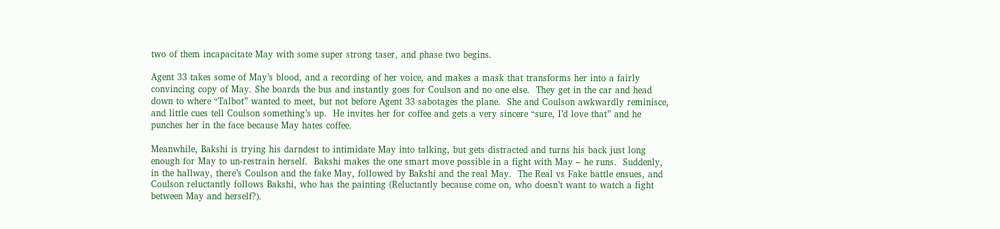two of them incapacitate May with some super strong taser, and phase two begins.

Agent 33 takes some of May’s blood, and a recording of her voice, and makes a mask that transforms her into a fairly convincing copy of May. She boards the bus and instantly goes for Coulson and no one else.  They get in the car and head down to where “Talbot” wanted to meet, but not before Agent 33 sabotages the plane.  She and Coulson awkwardly reminisce, and little cues tell Coulson something’s up.  He invites her for coffee and gets a very sincere “sure, I’d love that” and he punches her in the face because May hates coffee.

Meanwhile, Bakshi is trying his darndest to intimidate May into talking, but gets distracted and turns his back just long enough for May to un-restrain herself.  Bakshi makes the one smart move possible in a fight with May – he runs.  Suddenly, in the hallway, there’s Coulson and the fake May, followed by Bakshi and the real May.  The Real vs Fake battle ensues, and Coulson reluctantly follows Bakshi, who has the painting (Reluctantly because come on, who doesn’t want to watch a fight between May and herself?).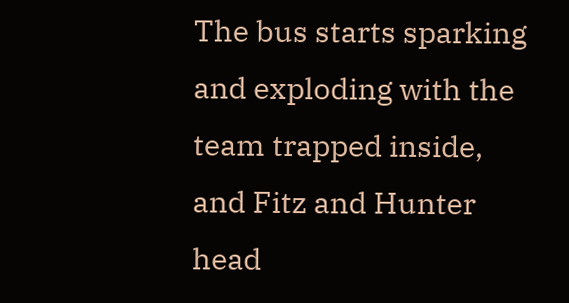The bus starts sparking and exploding with the team trapped inside, and Fitz and Hunter head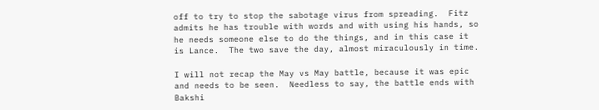off to try to stop the sabotage virus from spreading.  Fitz admits he has trouble with words and with using his hands, so he needs someone else to do the things, and in this case it is Lance.  The two save the day, almost miraculously in time.

I will not recap the May vs May battle, because it was epic and needs to be seen.  Needless to say, the battle ends with Bakshi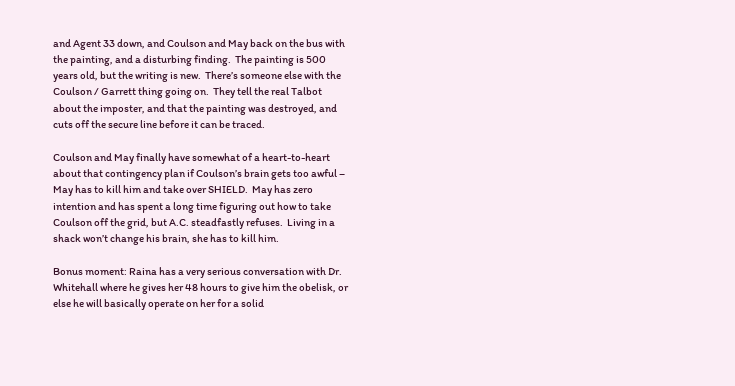and Agent 33 down, and Coulson and May back on the bus with the painting, and a disturbing finding.  The painting is 500 years old, but the writing is new.  There’s someone else with the Coulson / Garrett thing going on.  They tell the real Talbot about the imposter, and that the painting was destroyed, and cuts off the secure line before it can be traced.

Coulson and May finally have somewhat of a heart-to-heart about that contingency plan if Coulson’s brain gets too awful – May has to kill him and take over SHIELD.  May has zero intention and has spent a long time figuring out how to take Coulson off the grid, but A.C. steadfastly refuses.  Living in a shack won’t change his brain, she has to kill him.

Bonus moment: Raina has a very serious conversation with Dr. Whitehall where he gives her 48 hours to give him the obelisk, or else he will basically operate on her for a solid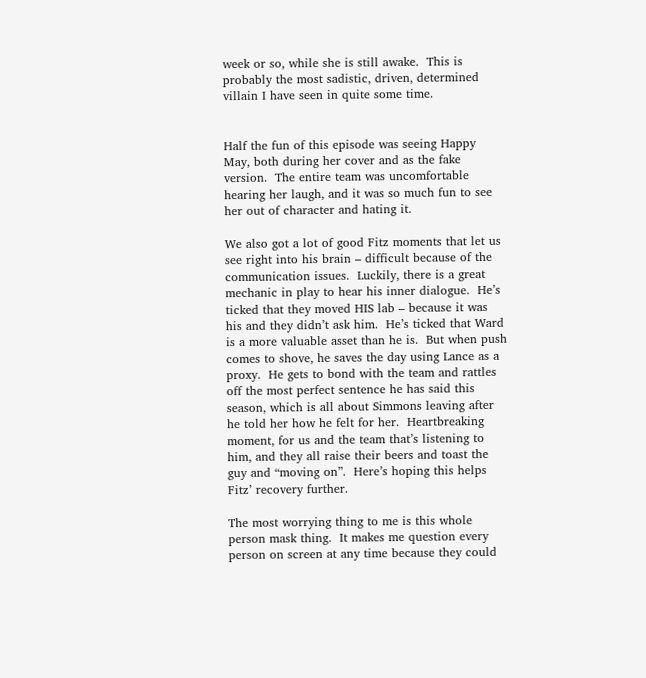week or so, while she is still awake.  This is probably the most sadistic, driven, determined villain I have seen in quite some time.


Half the fun of this episode was seeing Happy May, both during her cover and as the fake version.  The entire team was uncomfortable hearing her laugh, and it was so much fun to see her out of character and hating it.

We also got a lot of good Fitz moments that let us see right into his brain – difficult because of the communication issues.  Luckily, there is a great mechanic in play to hear his inner dialogue.  He’s ticked that they moved HIS lab – because it was his and they didn’t ask him.  He’s ticked that Ward is a more valuable asset than he is.  But when push comes to shove, he saves the day using Lance as a proxy.  He gets to bond with the team and rattles off the most perfect sentence he has said this season, which is all about Simmons leaving after he told her how he felt for her.  Heartbreaking moment, for us and the team that’s listening to him, and they all raise their beers and toast the guy and “moving on”.  Here’s hoping this helps Fitz’ recovery further.

The most worrying thing to me is this whole person mask thing.  It makes me question every person on screen at any time because they could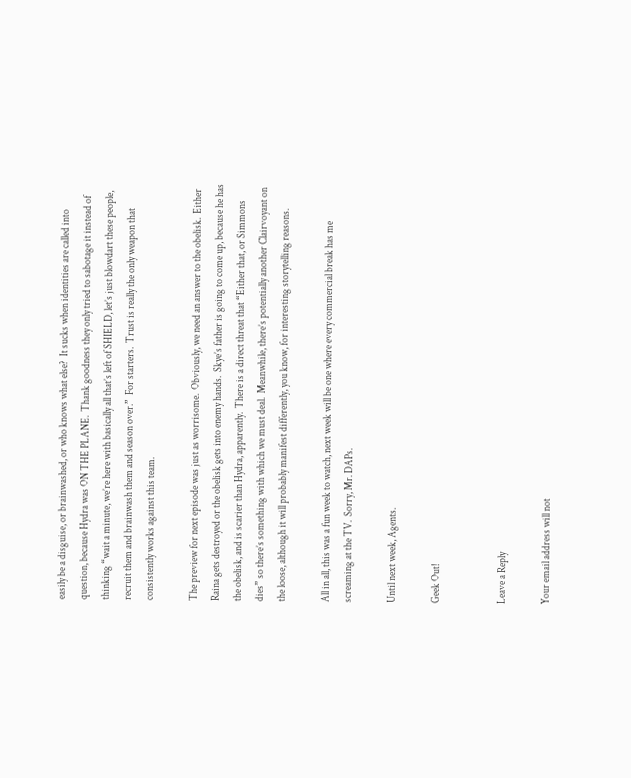easily be a disguise, or brainwashed, or who knows what else?  It sucks when identities are called into question, because Hydra was ON THE PLANE.  Thank goodness they only tried to sabotage it instead of thinking “wait a minute, we’re here with basically all that’s left of SHIELD, let’s just blowdart these people, recruit them and brainwash them and season over.”  For starters.  Trust is really the only weapon that consistently works against this team.

The preview for next episode was just as worrisome.  Obviously, we need an answer to the obelisk.  Either Raina gets destroyed or the obelisk gets into enemy hands.  Skye’s father is going to come up, because he has the obelisk, and is scarier than Hydra, apparently.  There is a direct threat that “Either that, or Simmons dies” so there’s something with which we must deal.  Meanwhile, there’s potentially another Clairvoyant on the loose, although it will probably manifest differently, you know, for interesting storytelling reasons.

All in all, this was a fun week to watch, next week will be one where every commercial break has me screaming at the TV.  Sorry, Mr. DAPs.

Until next week, Agents.

Geek Out!


Leave a Reply

Your email address will not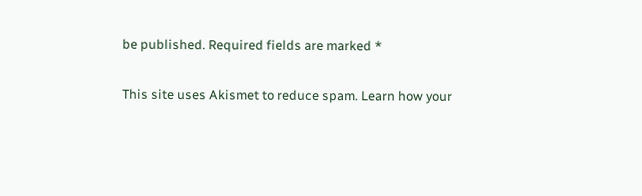be published. Required fields are marked *

This site uses Akismet to reduce spam. Learn how your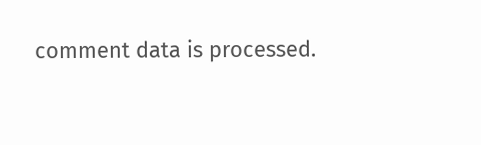comment data is processed.